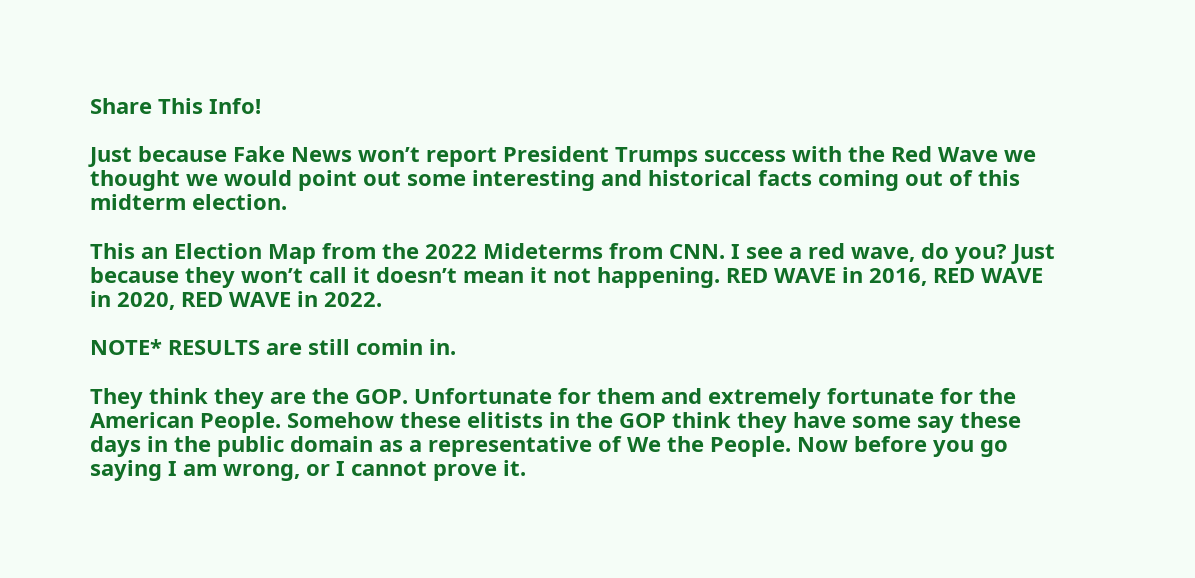Share This Info!

Just because Fake News won’t report President Trumps success with the Red Wave we thought we would point out some interesting and historical facts coming out of this midterm election.

This an Election Map from the 2022 Mideterms from CNN. I see a red wave, do you? Just because they won’t call it doesn’t mean it not happening. RED WAVE in 2016, RED WAVE in 2020, RED WAVE in 2022.

NOTE* RESULTS are still comin in.

They think they are the GOP. Unfortunate for them and extremely fortunate for the American People. Somehow these elitists in the GOP think they have some say these days in the public domain as a representative of We the People. Now before you go saying I am wrong, or I cannot prove it.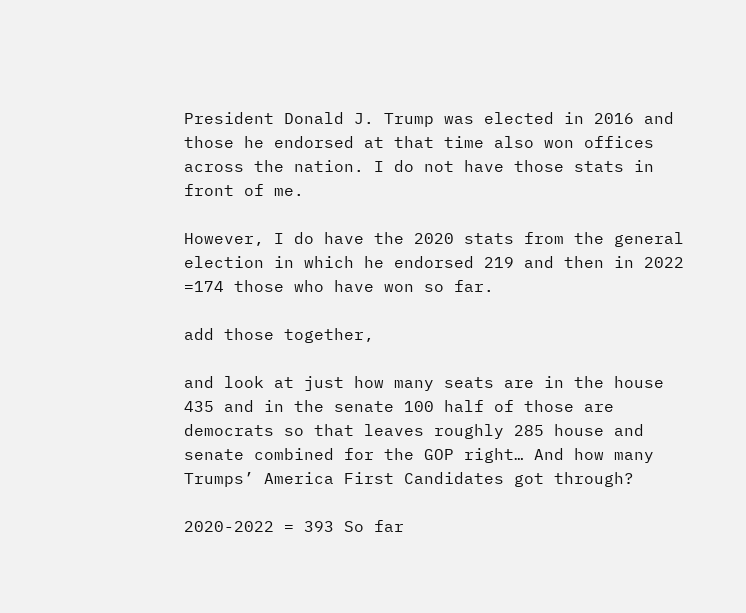President Donald J. Trump was elected in 2016 and those he endorsed at that time also won offices across the nation. I do not have those stats in front of me.

However, I do have the 2020 stats from the general election in which he endorsed 219 and then in 2022 =174 those who have won so far.

add those together,

and look at just how many seats are in the house 435 and in the senate 100 half of those are democrats so that leaves roughly 285 house and senate combined for the GOP right… And how many Trumps’ America First Candidates got through?

2020-2022 = 393 So far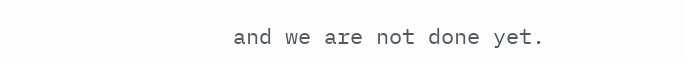and we are not done yet.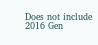Does not include 2016 Gen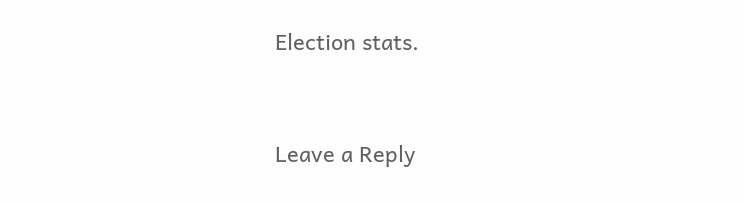Election stats.


Leave a Reply